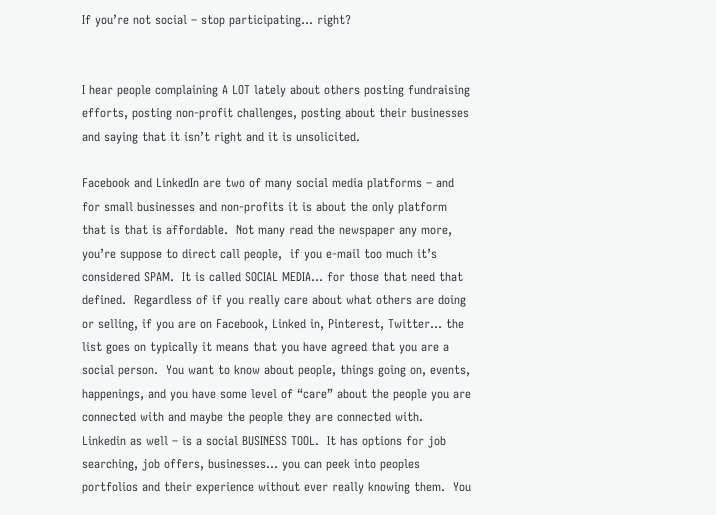If you’re not social – stop participating… right?


I hear people complaining A LOT lately about others posting fundraising efforts, posting non-profit challenges, posting about their businesses and saying that it isn’t right and it is unsolicited.

Facebook and LinkedIn are two of many social media platforms – and for small businesses and non-profits it is about the only platform that is that is affordable.  Not many read the newspaper any more,  you’re suppose to direct call people,  if you e-mail too much it’s considered SPAM.  It is called SOCIAL MEDIA… for those that need that defined.  Regardless of if you really care about what others are doing or selling, if you are on Facebook, Linked in, Pinterest, Twitter… the list goes on typically it means that you have agreed that you are a social person.  You want to know about people, things going on, events, happenings, and you have some level of “care” about the people you are connected with and maybe the people they are connected with.  Linkedin as well – is a social BUSINESS TOOL.  It has options for job searching, job offers, businesses… you can peek into peoples portfolios and their experience without ever really knowing them.  You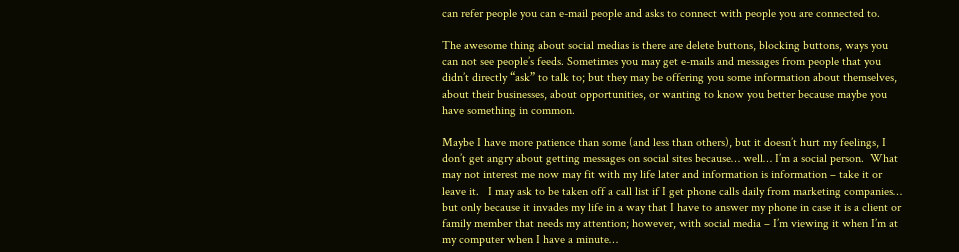can refer people you can e-mail people and asks to connect with people you are connected to.

The awesome thing about social medias is there are delete buttons, blocking buttons, ways you can not see people’s feeds. Sometimes you may get e-mails and messages from people that you didn’t directly “ask” to talk to; but they may be offering you some information about themselves, about their businesses, about opportunities, or wanting to know you better because maybe you have something in common.

Maybe I have more patience than some (and less than others), but it doesn’t hurt my feelings, I don’t get angry about getting messages on social sites because… well… I’m a social person.  What may not interest me now may fit with my life later and information is information – take it or leave it.   I may ask to be taken off a call list if I get phone calls daily from marketing companies… but only because it invades my life in a way that I have to answer my phone in case it is a client or family member that needs my attention; however, with social media – I’m viewing it when I’m at my computer when I have a minute…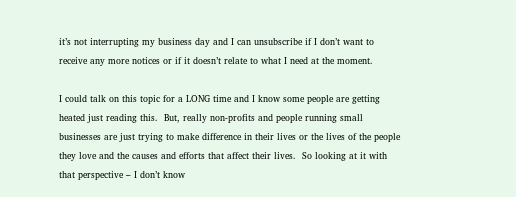it’s not interrupting my business day and I can unsubscribe if I don’t want to receive any more notices or if it doesn’t relate to what I need at the moment.

I could talk on this topic for a LONG time and I know some people are getting heated just reading this.  But, really non-profits and people running small businesses are just trying to make difference in their lives or the lives of the people they love and the causes and efforts that affect their lives.  So looking at it with that perspective – I don’t know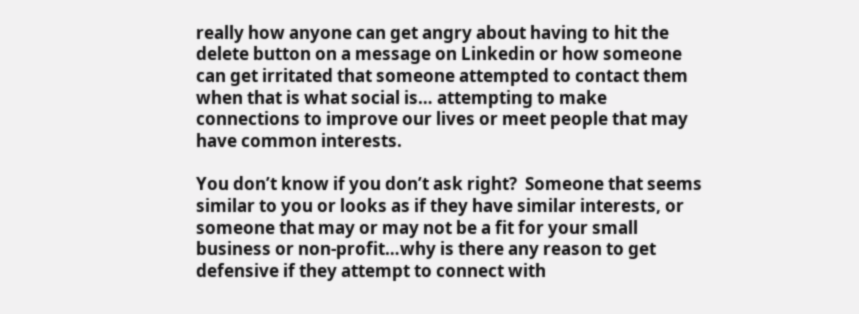really how anyone can get angry about having to hit the delete button on a message on Linkedin or how someone can get irritated that someone attempted to contact them when that is what social is… attempting to make connections to improve our lives or meet people that may have common interests.

You don’t know if you don’t ask right?  Someone that seems similar to you or looks as if they have similar interests, or someone that may or may not be a fit for your small business or non-profit…why is there any reason to get defensive if they attempt to connect with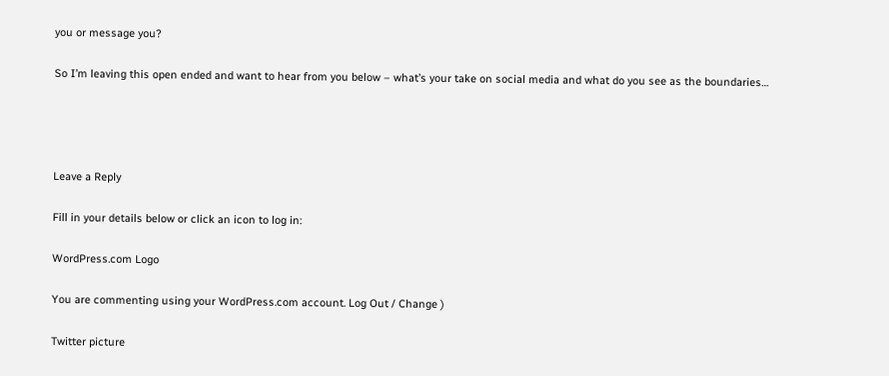you or message you?

So I’m leaving this open ended and want to hear from you below – what’s your take on social media and what do you see as the boundaries…




Leave a Reply

Fill in your details below or click an icon to log in:

WordPress.com Logo

You are commenting using your WordPress.com account. Log Out / Change )

Twitter picture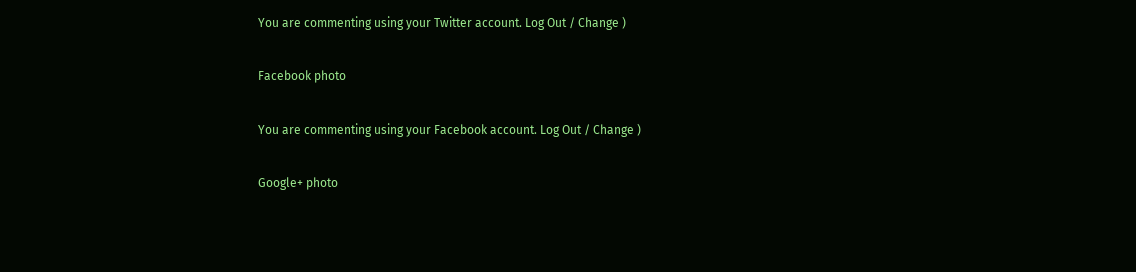You are commenting using your Twitter account. Log Out / Change )

Facebook photo

You are commenting using your Facebook account. Log Out / Change )

Google+ photo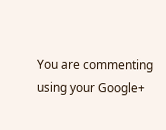You are commenting using your Google+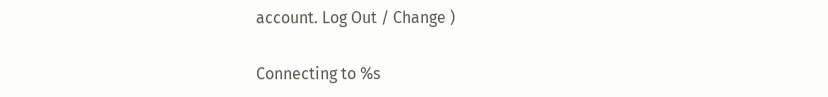account. Log Out / Change )

Connecting to %s